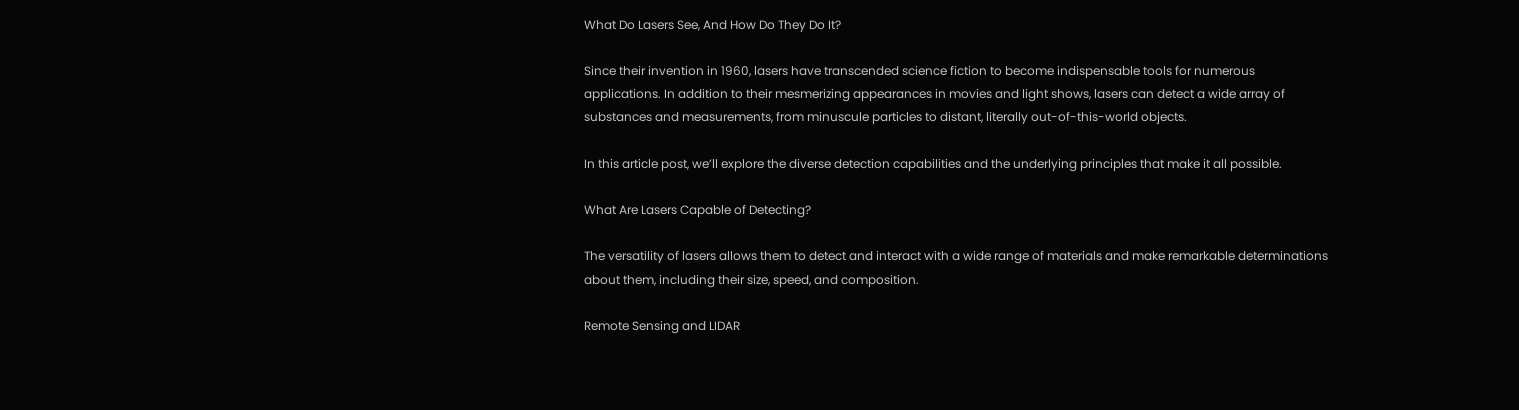What Do Lasers See, And How Do They Do It?

Since their invention in 1960, lasers have transcended science fiction to become indispensable tools for numerous applications. In addition to their mesmerizing appearances in movies and light shows, lasers can detect a wide array of substances and measurements, from minuscule particles to distant, literally out-of-this-world objects.

In this article post, we’ll explore the diverse detection capabilities and the underlying principles that make it all possible.

What Are Lasers Capable of Detecting?

The versatility of lasers allows them to detect and interact with a wide range of materials and make remarkable determinations about them, including their size, speed, and composition.

Remote Sensing and LIDAR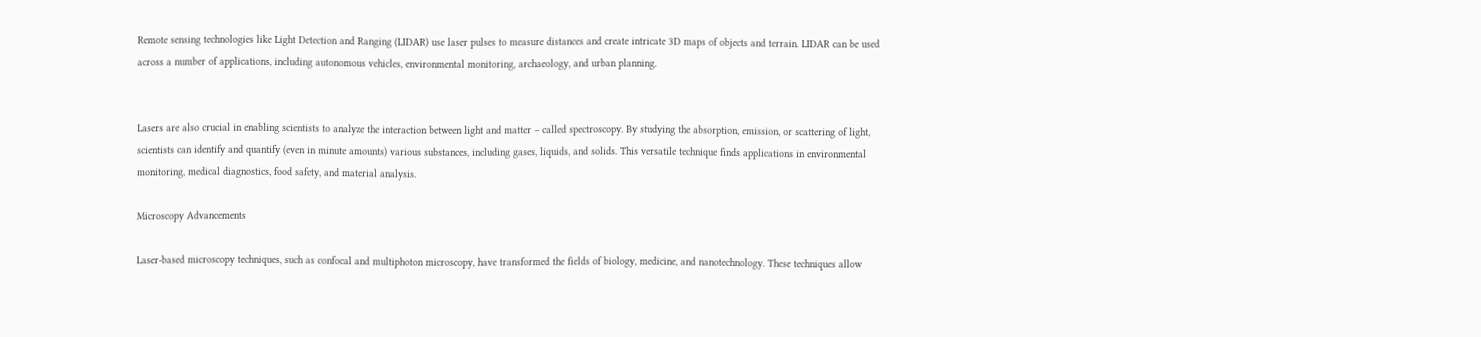Remote sensing technologies like Light Detection and Ranging (LIDAR) use laser pulses to measure distances and create intricate 3D maps of objects and terrain. LIDAR can be used across a number of applications, including autonomous vehicles, environmental monitoring, archaeology, and urban planning.


Lasers are also crucial in enabling scientists to analyze the interaction between light and matter – called spectroscopy. By studying the absorption, emission, or scattering of light, scientists can identify and quantify (even in minute amounts) various substances, including gases, liquids, and solids. This versatile technique finds applications in environmental monitoring, medical diagnostics, food safety, and material analysis.

Microscopy Advancements

Laser-based microscopy techniques, such as confocal and multiphoton microscopy, have transformed the fields of biology, medicine, and nanotechnology. These techniques allow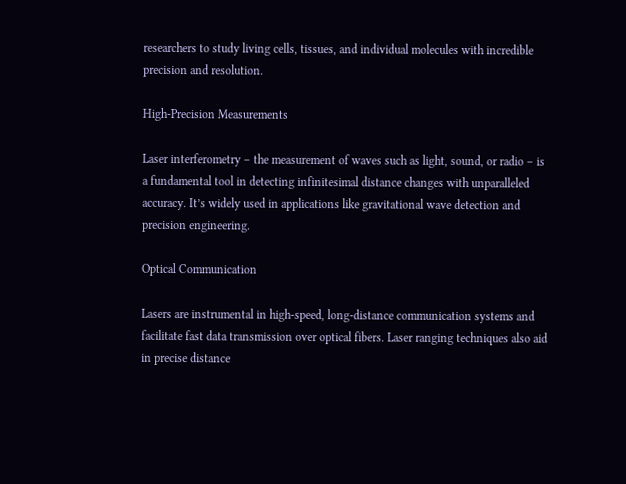researchers to study living cells, tissues, and individual molecules with incredible precision and resolution.

High-Precision Measurements

Laser interferometry – the measurement of waves such as light, sound, or radio – is a fundamental tool in detecting infinitesimal distance changes with unparalleled accuracy. It’s widely used in applications like gravitational wave detection and precision engineering.

Optical Communication

Lasers are instrumental in high-speed, long-distance communication systems and facilitate fast data transmission over optical fibers. Laser ranging techniques also aid in precise distance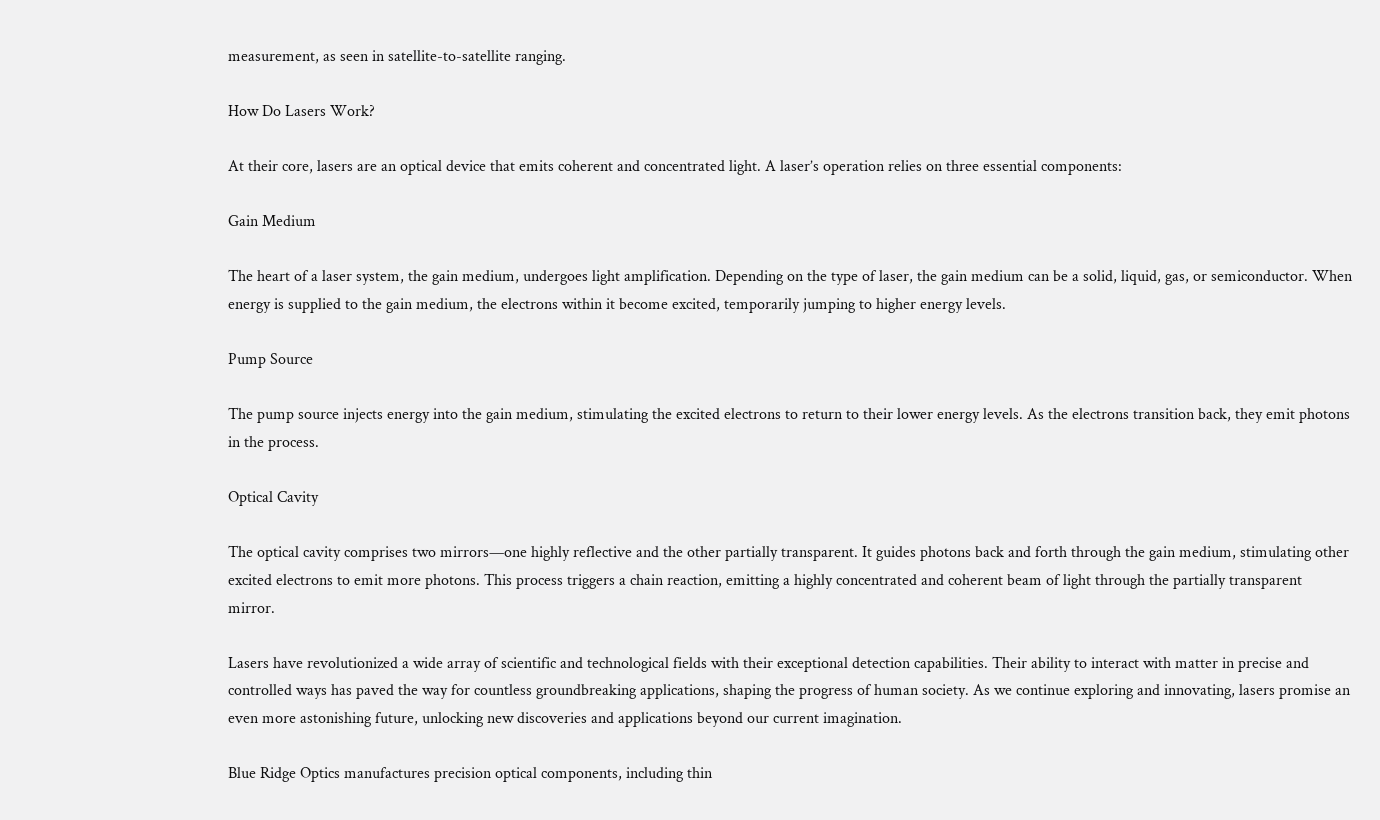measurement, as seen in satellite-to-satellite ranging.

How Do Lasers Work?

At their core, lasers are an optical device that emits coherent and concentrated light. A laser’s operation relies on three essential components:

Gain Medium

The heart of a laser system, the gain medium, undergoes light amplification. Depending on the type of laser, the gain medium can be a solid, liquid, gas, or semiconductor. When energy is supplied to the gain medium, the electrons within it become excited, temporarily jumping to higher energy levels.

Pump Source

The pump source injects energy into the gain medium, stimulating the excited electrons to return to their lower energy levels. As the electrons transition back, they emit photons in the process.

Optical Cavity

The optical cavity comprises two mirrors—one highly reflective and the other partially transparent. It guides photons back and forth through the gain medium, stimulating other excited electrons to emit more photons. This process triggers a chain reaction, emitting a highly concentrated and coherent beam of light through the partially transparent mirror.

Lasers have revolutionized a wide array of scientific and technological fields with their exceptional detection capabilities. Their ability to interact with matter in precise and controlled ways has paved the way for countless groundbreaking applications, shaping the progress of human society. As we continue exploring and innovating, lasers promise an even more astonishing future, unlocking new discoveries and applications beyond our current imagination.

Blue Ridge Optics manufactures precision optical components, including thin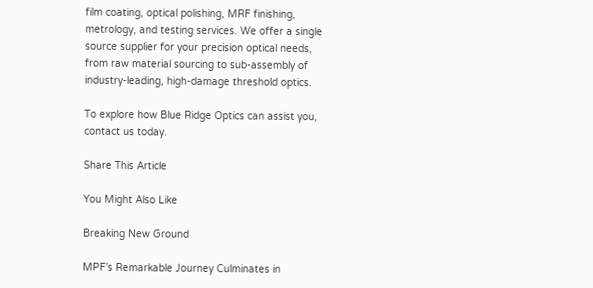film coating, optical polishing, MRF finishing, metrology, and testing services. We offer a single source supplier for your precision optical needs, from raw material sourcing to sub-assembly of industry-leading, high-damage threshold optics.

To explore how Blue Ridge Optics can assist you, contact us today.

Share This Article

You Might Also Like

Breaking New Ground

MPF’s Remarkable Journey Culminates in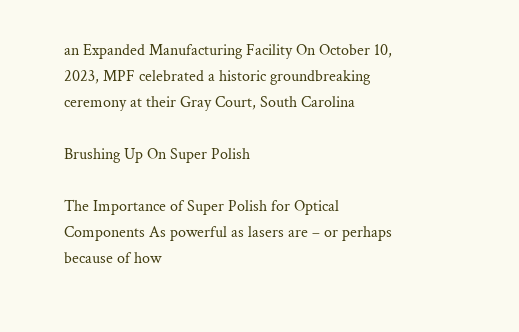an Expanded Manufacturing Facility On October 10, 2023, MPF celebrated a historic groundbreaking ceremony at their Gray Court, South Carolina

Brushing Up On Super Polish

The Importance of Super Polish for Optical Components As powerful as lasers are – or perhaps because of how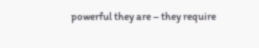powerful they are – they require